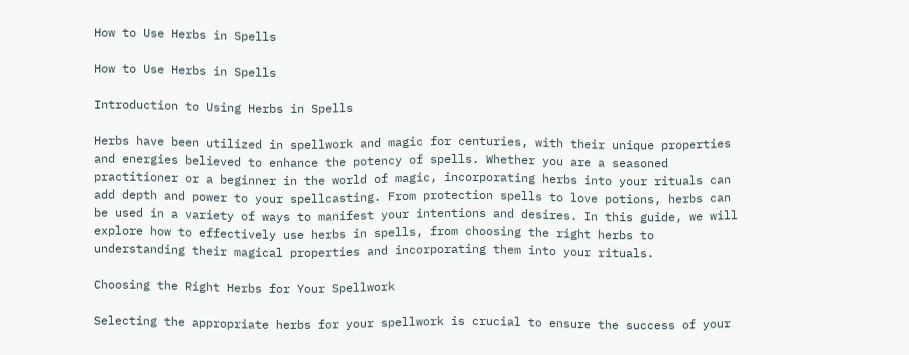How to Use Herbs in Spells

How to Use Herbs in Spells

Introduction to Using Herbs in Spells

Herbs have been utilized in spellwork and magic for centuries, with their unique properties and energies believed to enhance the potency of spells. Whether you are a seasoned practitioner or a beginner in the world of magic, incorporating herbs into your rituals can add depth and power to your spellcasting. From protection spells to love potions, herbs can be used in a variety of ways to manifest your intentions and desires. In this guide, we will explore how to effectively use herbs in spells, from choosing the right herbs to understanding their magical properties and incorporating them into your rituals.

Choosing the Right Herbs for Your Spellwork

Selecting the appropriate herbs for your spellwork is crucial to ensure the success of your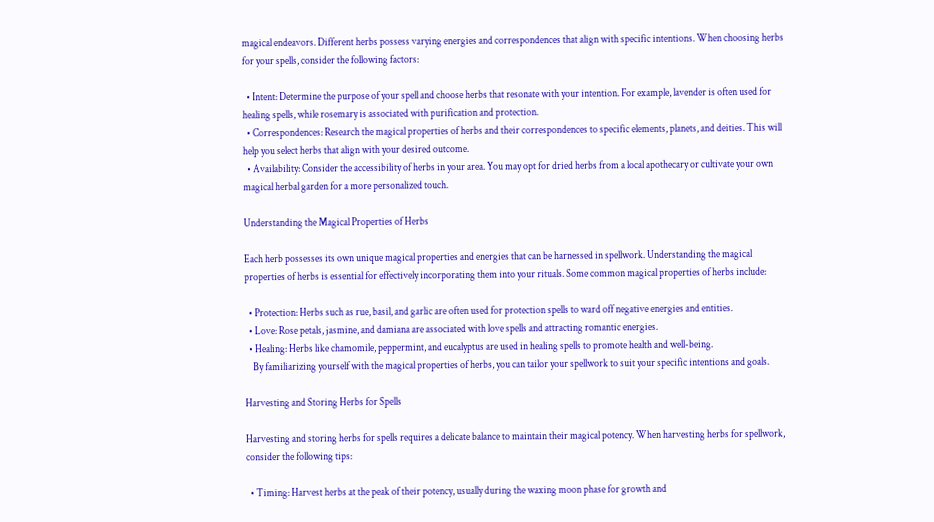magical endeavors. Different herbs possess varying energies and correspondences that align with specific intentions. When choosing herbs for your spells, consider the following factors:

  • Intent: Determine the purpose of your spell and choose herbs that resonate with your intention. For example, lavender is often used for healing spells, while rosemary is associated with purification and protection.
  • Correspondences: Research the magical properties of herbs and their correspondences to specific elements, planets, and deities. This will help you select herbs that align with your desired outcome.
  • Availability: Consider the accessibility of herbs in your area. You may opt for dried herbs from a local apothecary or cultivate your own magical herbal garden for a more personalized touch.

Understanding the Magical Properties of Herbs

Each herb possesses its own unique magical properties and energies that can be harnessed in spellwork. Understanding the magical properties of herbs is essential for effectively incorporating them into your rituals. Some common magical properties of herbs include:

  • Protection: Herbs such as rue, basil, and garlic are often used for protection spells to ward off negative energies and entities.
  • Love: Rose petals, jasmine, and damiana are associated with love spells and attracting romantic energies.
  • Healing: Herbs like chamomile, peppermint, and eucalyptus are used in healing spells to promote health and well-being.
    By familiarizing yourself with the magical properties of herbs, you can tailor your spellwork to suit your specific intentions and goals.

Harvesting and Storing Herbs for Spells

Harvesting and storing herbs for spells requires a delicate balance to maintain their magical potency. When harvesting herbs for spellwork, consider the following tips:

  • Timing: Harvest herbs at the peak of their potency, usually during the waxing moon phase for growth and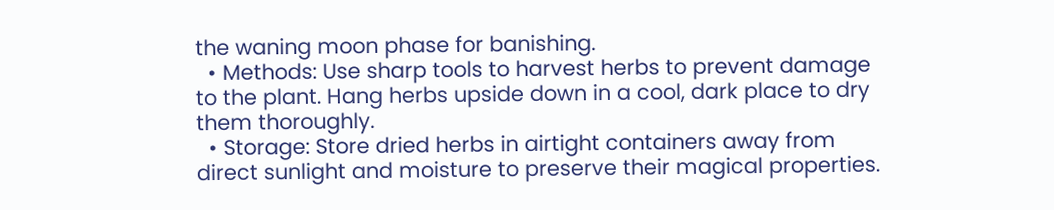the waning moon phase for banishing.
  • Methods: Use sharp tools to harvest herbs to prevent damage to the plant. Hang herbs upside down in a cool, dark place to dry them thoroughly.
  • Storage: Store dried herbs in airtight containers away from direct sunlight and moisture to preserve their magical properties.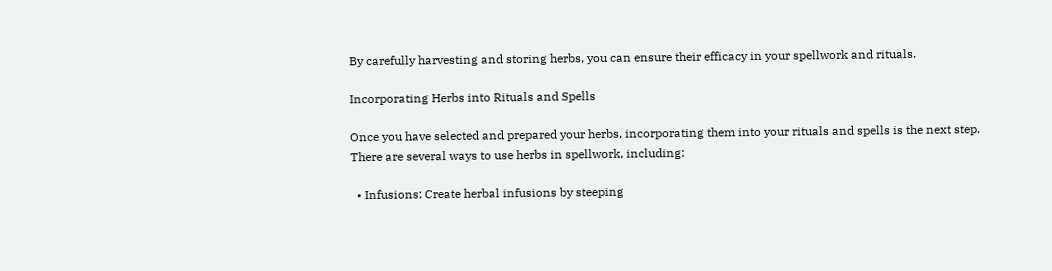By carefully harvesting and storing herbs, you can ensure their efficacy in your spellwork and rituals.

Incorporating Herbs into Rituals and Spells

Once you have selected and prepared your herbs, incorporating them into your rituals and spells is the next step. There are several ways to use herbs in spellwork, including:

  • Infusions: Create herbal infusions by steeping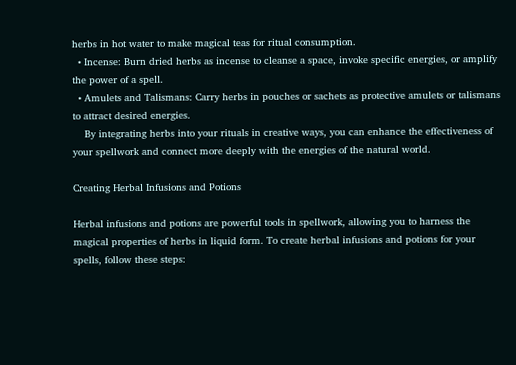herbs in hot water to make magical teas for ritual consumption.
  • Incense: Burn dried herbs as incense to cleanse a space, invoke specific energies, or amplify the power of a spell.
  • Amulets and Talismans: Carry herbs in pouches or sachets as protective amulets or talismans to attract desired energies.
    By integrating herbs into your rituals in creative ways, you can enhance the effectiveness of your spellwork and connect more deeply with the energies of the natural world.

Creating Herbal Infusions and Potions

Herbal infusions and potions are powerful tools in spellwork, allowing you to harness the magical properties of herbs in liquid form. To create herbal infusions and potions for your spells, follow these steps: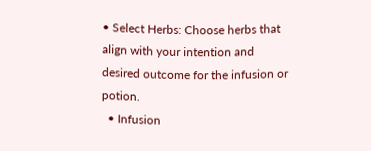• Select Herbs: Choose herbs that align with your intention and desired outcome for the infusion or potion.
  • Infusion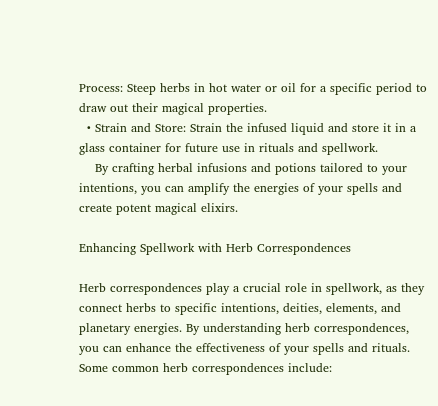Process: Steep herbs in hot water or oil for a specific period to draw out their magical properties.
  • Strain and Store: Strain the infused liquid and store it in a glass container for future use in rituals and spellwork.
    By crafting herbal infusions and potions tailored to your intentions, you can amplify the energies of your spells and create potent magical elixirs.

Enhancing Spellwork with Herb Correspondences

Herb correspondences play a crucial role in spellwork, as they connect herbs to specific intentions, deities, elements, and planetary energies. By understanding herb correspondences, you can enhance the effectiveness of your spells and rituals. Some common herb correspondences include: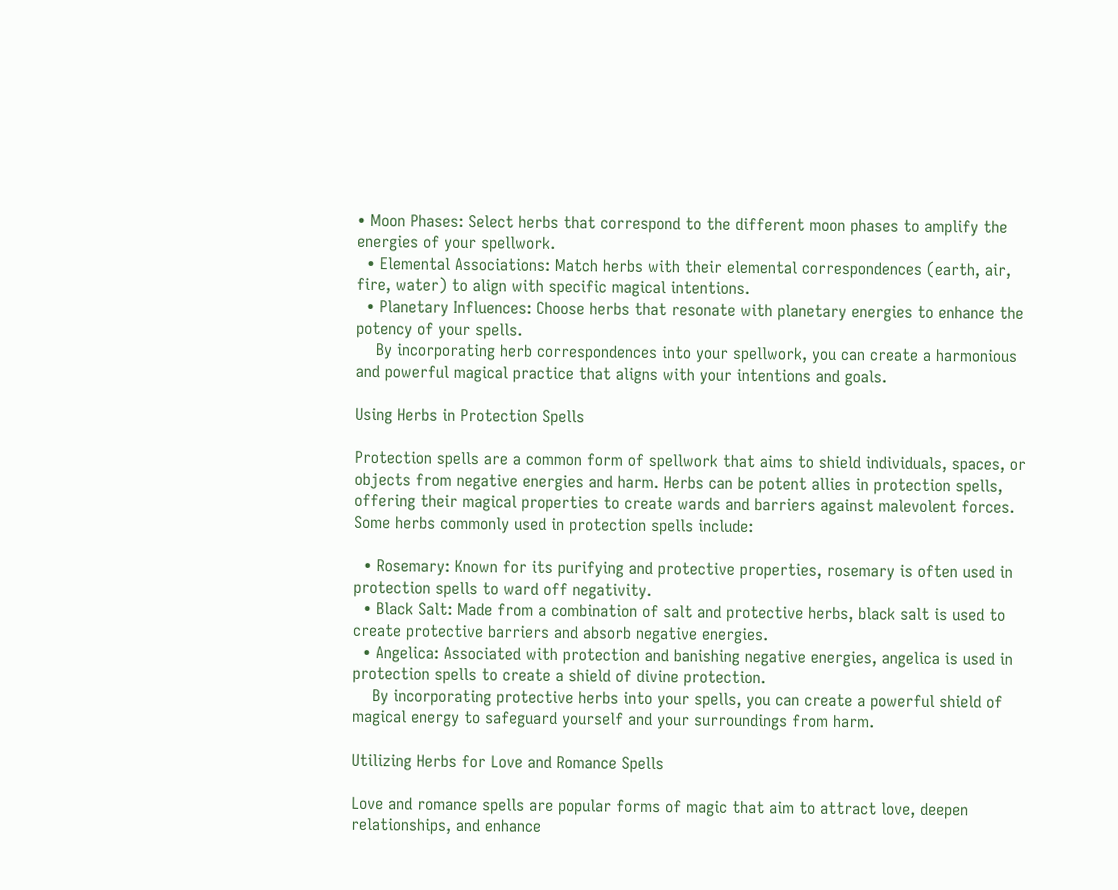• Moon Phases: Select herbs that correspond to the different moon phases to amplify the energies of your spellwork.
  • Elemental Associations: Match herbs with their elemental correspondences (earth, air, fire, water) to align with specific magical intentions.
  • Planetary Influences: Choose herbs that resonate with planetary energies to enhance the potency of your spells.
    By incorporating herb correspondences into your spellwork, you can create a harmonious and powerful magical practice that aligns with your intentions and goals.

Using Herbs in Protection Spells

Protection spells are a common form of spellwork that aims to shield individuals, spaces, or objects from negative energies and harm. Herbs can be potent allies in protection spells, offering their magical properties to create wards and barriers against malevolent forces. Some herbs commonly used in protection spells include:

  • Rosemary: Known for its purifying and protective properties, rosemary is often used in protection spells to ward off negativity.
  • Black Salt: Made from a combination of salt and protective herbs, black salt is used to create protective barriers and absorb negative energies.
  • Angelica: Associated with protection and banishing negative energies, angelica is used in protection spells to create a shield of divine protection.
    By incorporating protective herbs into your spells, you can create a powerful shield of magical energy to safeguard yourself and your surroundings from harm.

Utilizing Herbs for Love and Romance Spells

Love and romance spells are popular forms of magic that aim to attract love, deepen relationships, and enhance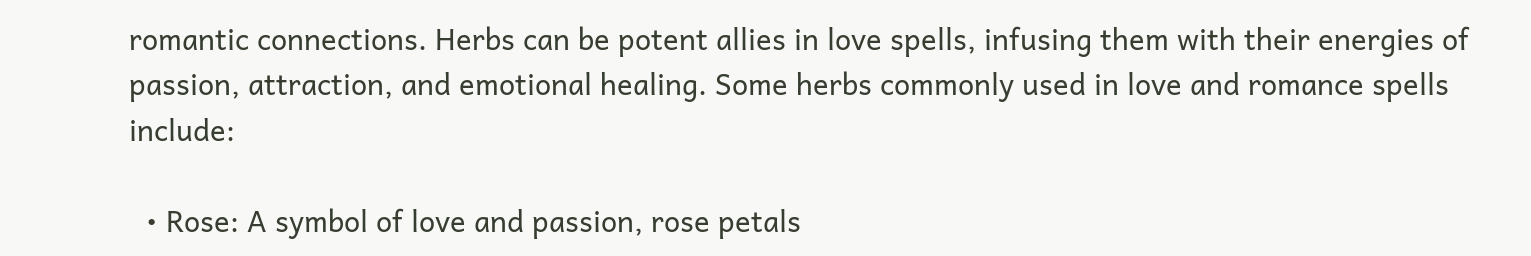romantic connections. Herbs can be potent allies in love spells, infusing them with their energies of passion, attraction, and emotional healing. Some herbs commonly used in love and romance spells include:

  • Rose: A symbol of love and passion, rose petals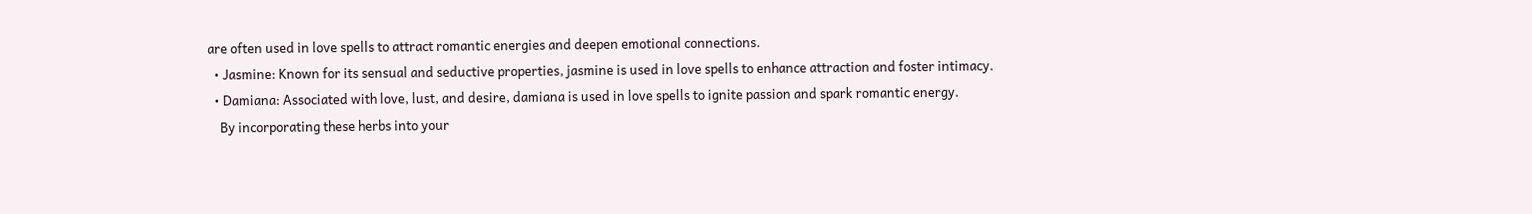are often used in love spells to attract romantic energies and deepen emotional connections.
  • Jasmine: Known for its sensual and seductive properties, jasmine is used in love spells to enhance attraction and foster intimacy.
  • Damiana: Associated with love, lust, and desire, damiana is used in love spells to ignite passion and spark romantic energy.
    By incorporating these herbs into your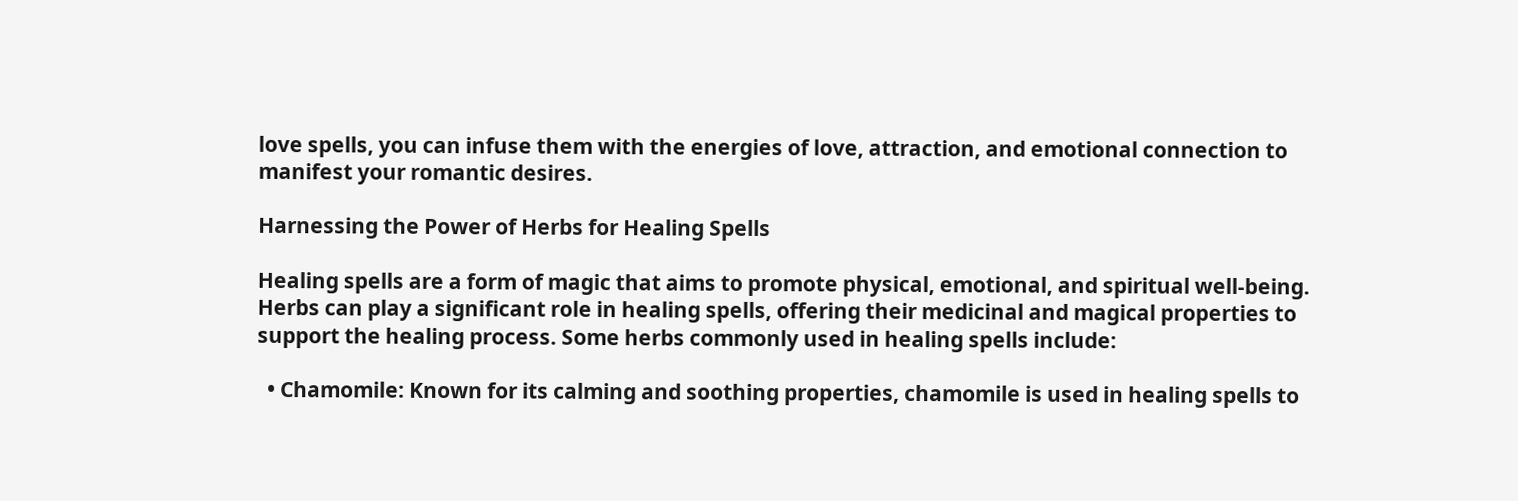love spells, you can infuse them with the energies of love, attraction, and emotional connection to manifest your romantic desires.

Harnessing the Power of Herbs for Healing Spells

Healing spells are a form of magic that aims to promote physical, emotional, and spiritual well-being. Herbs can play a significant role in healing spells, offering their medicinal and magical properties to support the healing process. Some herbs commonly used in healing spells include:

  • Chamomile: Known for its calming and soothing properties, chamomile is used in healing spells to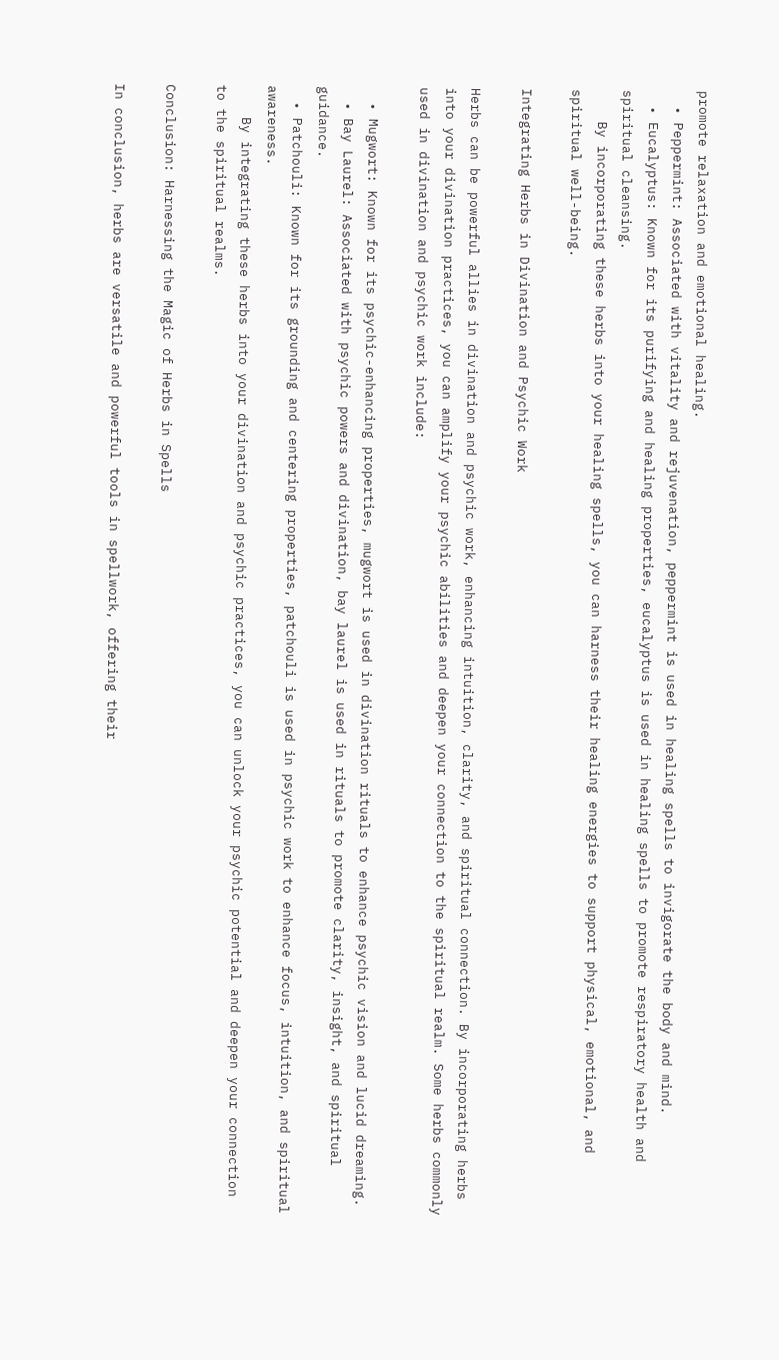promote relaxation and emotional healing.
  • Peppermint: Associated with vitality and rejuvenation, peppermint is used in healing spells to invigorate the body and mind.
  • Eucalyptus: Known for its purifying and healing properties, eucalyptus is used in healing spells to promote respiratory health and spiritual cleansing.
    By incorporating these herbs into your healing spells, you can harness their healing energies to support physical, emotional, and spiritual well-being.

Integrating Herbs in Divination and Psychic Work

Herbs can be powerful allies in divination and psychic work, enhancing intuition, clarity, and spiritual connection. By incorporating herbs into your divination practices, you can amplify your psychic abilities and deepen your connection to the spiritual realm. Some herbs commonly used in divination and psychic work include:

  • Mugwort: Known for its psychic-enhancing properties, mugwort is used in divination rituals to enhance psychic vision and lucid dreaming.
  • Bay Laurel: Associated with psychic powers and divination, bay laurel is used in rituals to promote clarity, insight, and spiritual guidance.
  • Patchouli: Known for its grounding and centering properties, patchouli is used in psychic work to enhance focus, intuition, and spiritual awareness.
    By integrating these herbs into your divination and psychic practices, you can unlock your psychic potential and deepen your connection to the spiritual realms.

Conclusion: Harnessing the Magic of Herbs in Spells

In conclusion, herbs are versatile and powerful tools in spellwork, offering their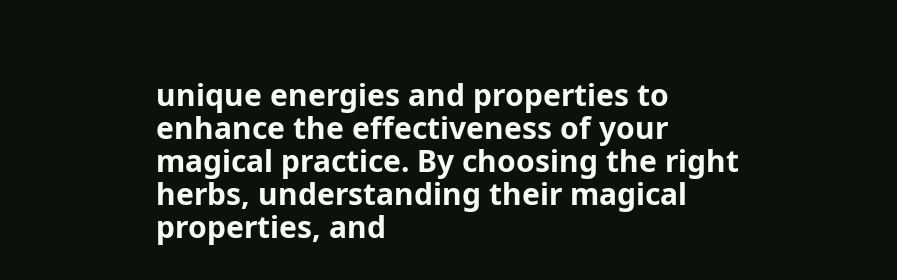unique energies and properties to enhance the effectiveness of your magical practice. By choosing the right herbs, understanding their magical properties, and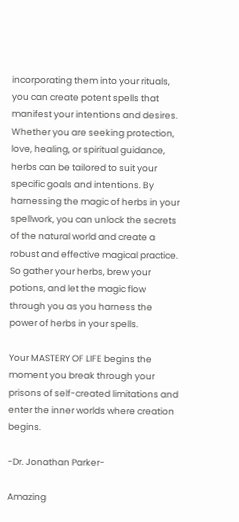incorporating them into your rituals, you can create potent spells that manifest your intentions and desires. Whether you are seeking protection, love, healing, or spiritual guidance, herbs can be tailored to suit your specific goals and intentions. By harnessing the magic of herbs in your spellwork, you can unlock the secrets of the natural world and create a robust and effective magical practice. So gather your herbs, brew your potions, and let the magic flow through you as you harness the power of herbs in your spells.

Your MASTERY OF LIFE begins the moment you break through your prisons of self-created limitations and enter the inner worlds where creation begins.

-Dr. Jonathan Parker-

Amazing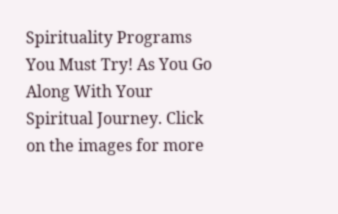Spirituality Programs You Must Try! As You Go Along With Your Spiritual Journey. Click on the images for more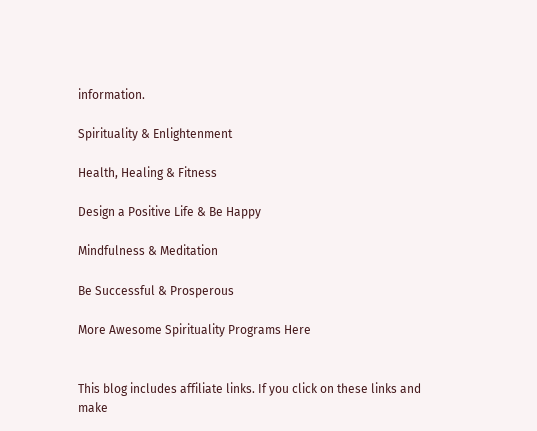information.

Spirituality & Enlightenment

Health, Healing & Fitness

Design a Positive Life & Be Happy

Mindfulness & Meditation

Be Successful & Prosperous

More Awesome Spirituality Programs Here


This blog includes affiliate links. If you click on these links and make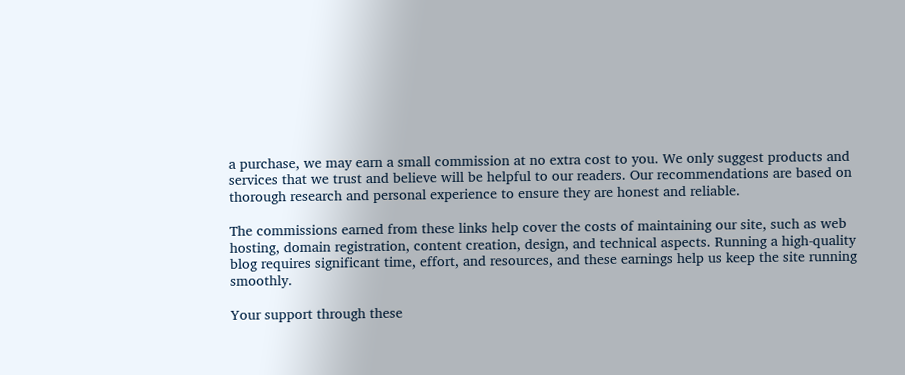a purchase, we may earn a small commission at no extra cost to you. We only suggest products and services that we trust and believe will be helpful to our readers. Our recommendations are based on thorough research and personal experience to ensure they are honest and reliable.

The commissions earned from these links help cover the costs of maintaining our site, such as web hosting, domain registration, content creation, design, and technical aspects. Running a high-quality blog requires significant time, effort, and resources, and these earnings help us keep the site running smoothly.

Your support through these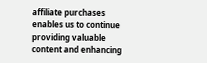affiliate purchases enables us to continue providing valuable content and enhancing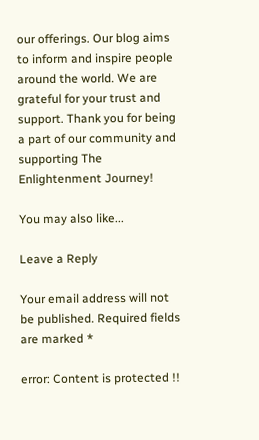our offerings. Our blog aims to inform and inspire people around the world. We are grateful for your trust and support. Thank you for being a part of our community and supporting The Enlightenment Journey!

You may also like...

Leave a Reply

Your email address will not be published. Required fields are marked *

error: Content is protected !!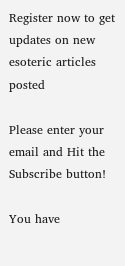Register now to get updates on new esoteric articles posted

Please enter your email and Hit the Subscribe button!

You have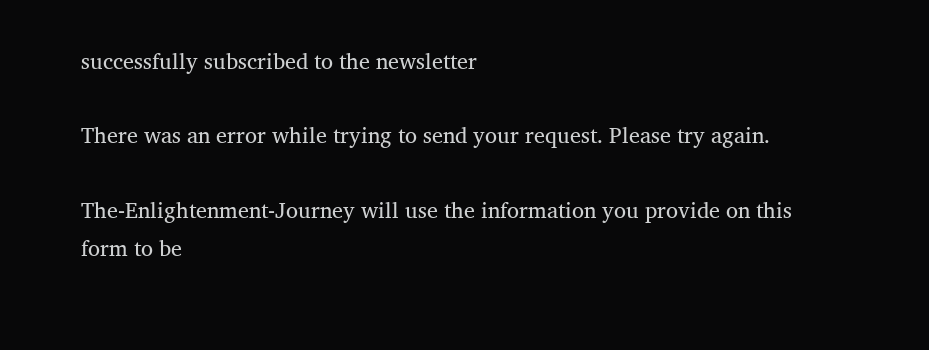successfully subscribed to the newsletter

There was an error while trying to send your request. Please try again.

The-Enlightenment-Journey will use the information you provide on this form to be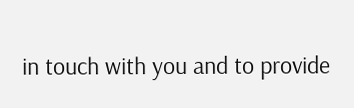in touch with you and to provide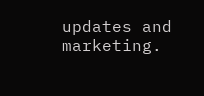updates and marketing.